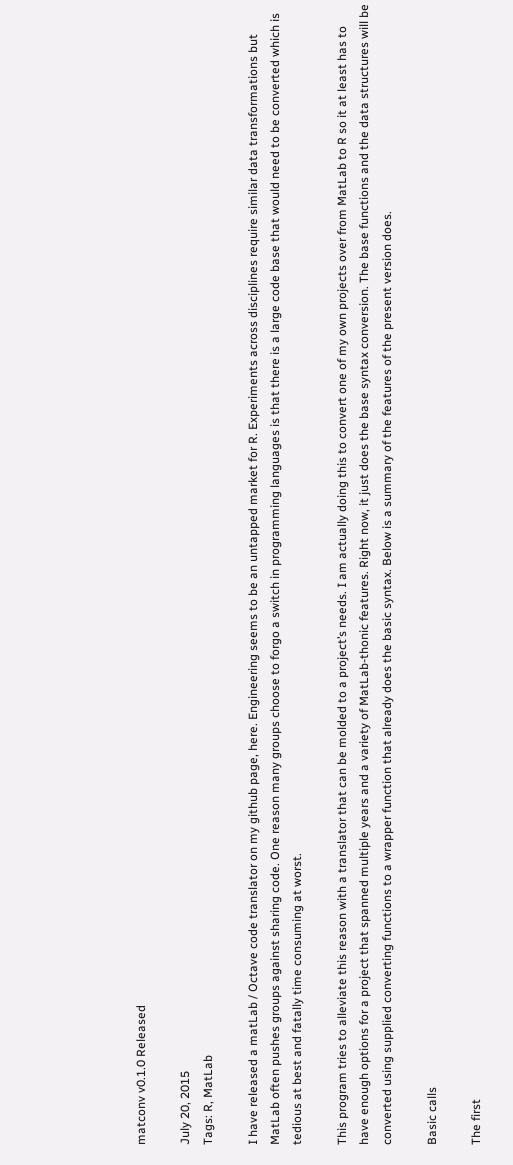matconv v0.1.0 Released

July 20, 2015
Tags: R, MatLab

I have released a matLab / Octave code translator on my github page, here. Engineering seems to be an untapped market for R. Experiments across disciplines require similar data transformations but MatLab often pushes groups against sharing code. One reason many groups choose to forgo a switch in programming languages is that there is a large code base that would need to be converted which is tedious at best and fatally time consuming at worst.

This program tries to alleviate this reason with a translator that can be molded to a project’s needs. I am actually doing this to convert one of my own projects over from MatLab to R so it at least has to have enough options for a project that spanned multiple years and a variety of MatLab-thonic features. Right now, it just does the base syntax conversion. The base functions and the data structures will be converted using supplied converting functions to a wrapper function that already does the basic syntax. Below is a summary of the features of the present version does.

Basic calls

The first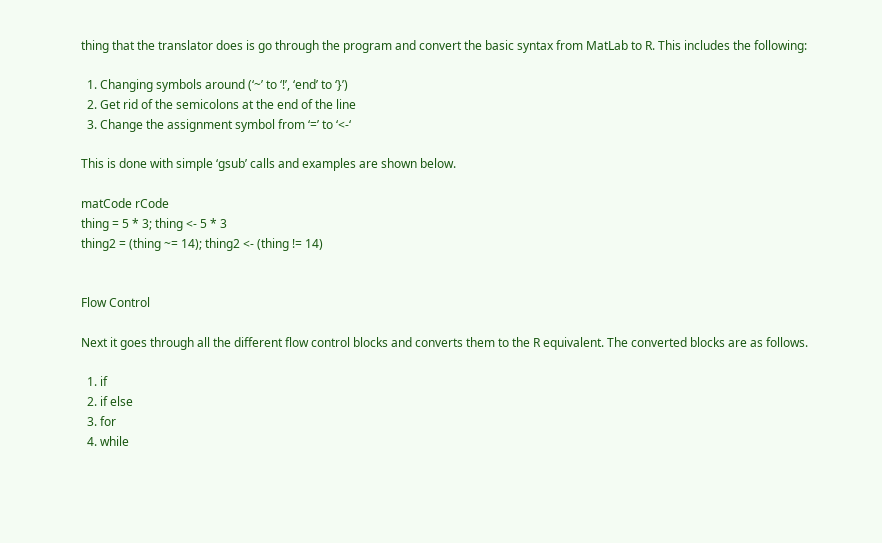thing that the translator does is go through the program and convert the basic syntax from MatLab to R. This includes the following:

  1. Changing symbols around (‘~’ to ‘!’, ‘end’ to ‘}’)
  2. Get rid of the semicolons at the end of the line
  3. Change the assignment symbol from ‘=’ to ‘<-‘

This is done with simple ‘gsub’ calls and examples are shown below.

matCode rCode
thing = 5 * 3; thing <- 5 * 3
thing2 = (thing ~= 14); thing2 <- (thing != 14)


Flow Control

Next it goes through all the different flow control blocks and converts them to the R equivalent. The converted blocks are as follows.

  1. if
  2. if else
  3. for
  4. while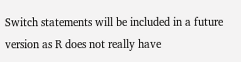Switch statements will be included in a future version as R does not really have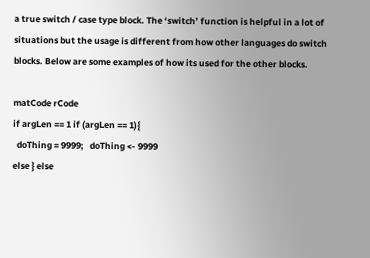a true switch / case type block. The ‘switch’ function is helpful in a lot of situations but the usage is different from how other languages do switch blocks. Below are some examples of how its used for the other blocks.

matCode rCode
if argLen == 1 if (argLen == 1){
  doThing = 9999;   doThing <- 9999
else } else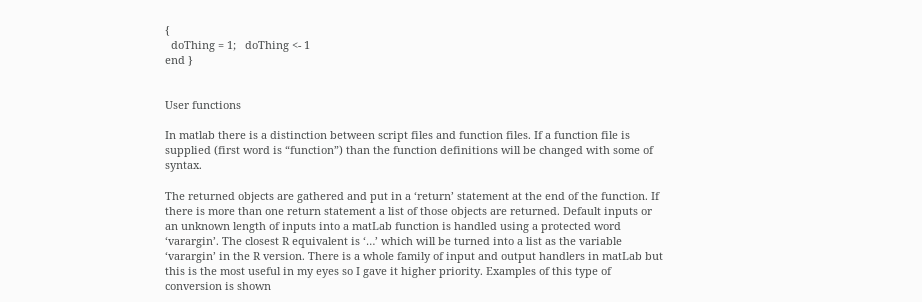{
  doThing = 1;   doThing <- 1
end }


User functions

In matlab there is a distinction between script files and function files. If a function file is supplied (first word is “function”) than the function definitions will be changed with some of syntax.

The returned objects are gathered and put in a ‘return’ statement at the end of the function. If there is more than one return statement a list of those objects are returned. Default inputs or an unknown length of inputs into a matLab function is handled using a protected word ‘varargin’. The closest R equivalent is ‘…’ which will be turned into a list as the variable ‘varargin’ in the R version. There is a whole family of input and output handlers in matLab but this is the most useful in my eyes so I gave it higher priority. Examples of this type of conversion is shown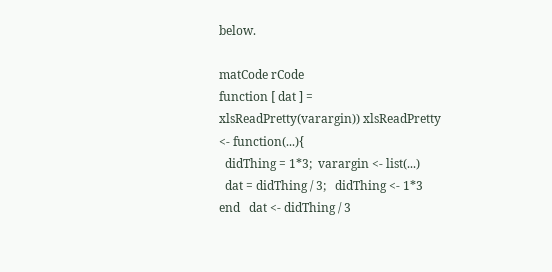below.

matCode rCode
function [ dat ] = xlsReadPretty(varargin)) xlsReadPretty <- function(...){
  didThing = 1*3;  varargin <- list(...)
  dat = didThing / 3;   didThing <- 1*3
end   dat <- didThing / 3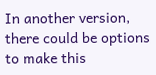In another version, there could be options to make this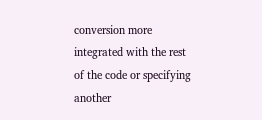conversion more integrated with the rest of the code or specifying another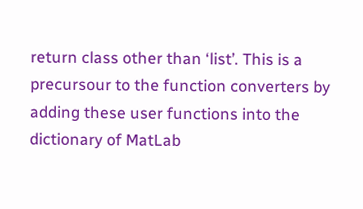return class other than ‘list’. This is a precursour to the function converters by adding these user functions into the dictionary of MatLab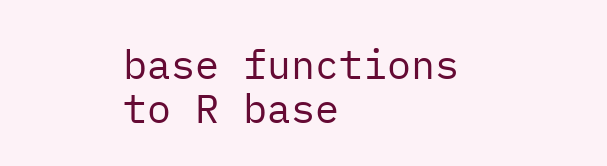base functions to R base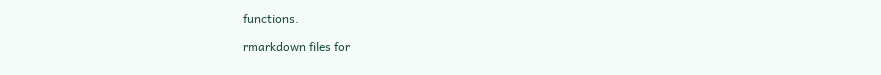functions.

rmarkdown files for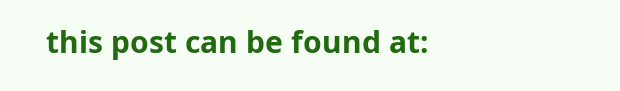this post can be found at: